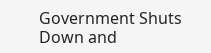Government Shuts Down and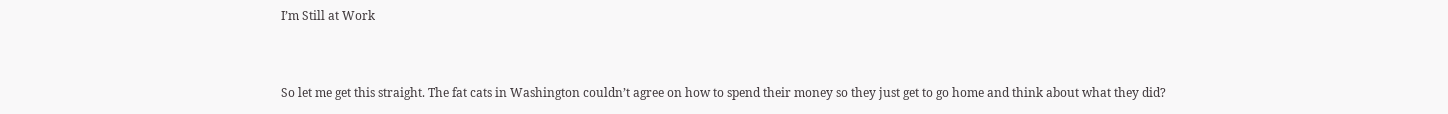I’m Still at Work


So let me get this straight. The fat cats in Washington couldn’t agree on how to spend their money so they just get to go home and think about what they did?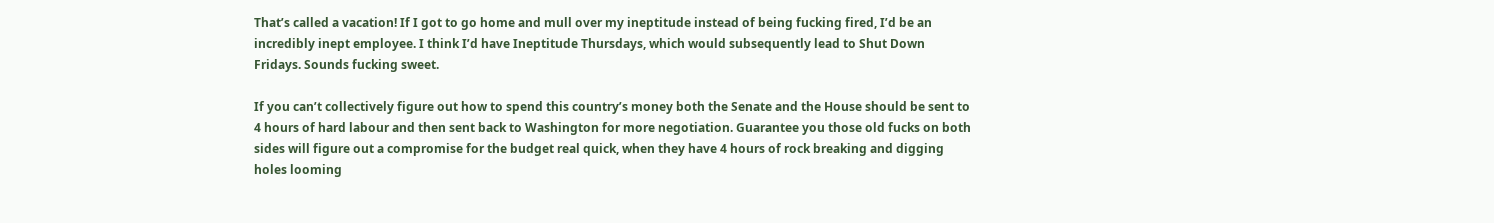That’s called a vacation! If I got to go home and mull over my ineptitude instead of being fucking fired, I’d be an incredibly inept employee. I think I’d have Ineptitude Thursdays, which would subsequently lead to Shut Down Fridays. Sounds fucking sweet.

If you can’t collectively figure out how to spend this country’s money both the Senate and the House should be sent to 4 hours of hard labour and then sent back to Washington for more negotiation. Guarantee you those old fucks on both sides will figure out a compromise for the budget real quick, when they have 4 hours of rock breaking and digging holes looming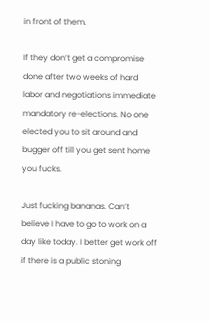in front of them.

If they don’t get a compromise done after two weeks of hard labor and negotiations immediate mandatory re-elections. No one elected you to sit around and bugger off till you get sent home you fucks.

Just fucking bananas. Can’t believe I have to go to work on a day like today. I better get work off if there is a public stoning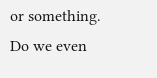or something. Do we even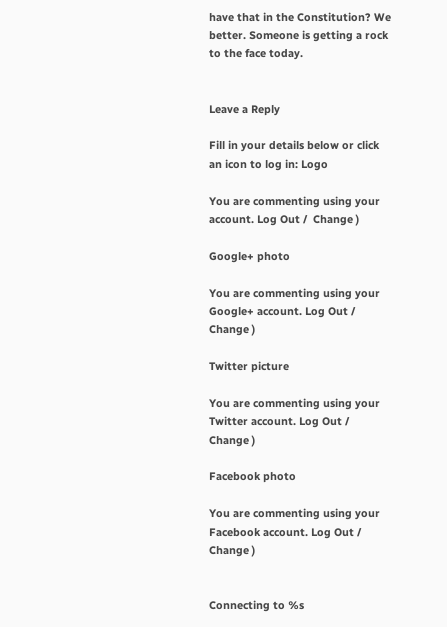have that in the Constitution? We better. Someone is getting a rock to the face today.


Leave a Reply

Fill in your details below or click an icon to log in: Logo

You are commenting using your account. Log Out /  Change )

Google+ photo

You are commenting using your Google+ account. Log Out /  Change )

Twitter picture

You are commenting using your Twitter account. Log Out /  Change )

Facebook photo

You are commenting using your Facebook account. Log Out /  Change )


Connecting to %s